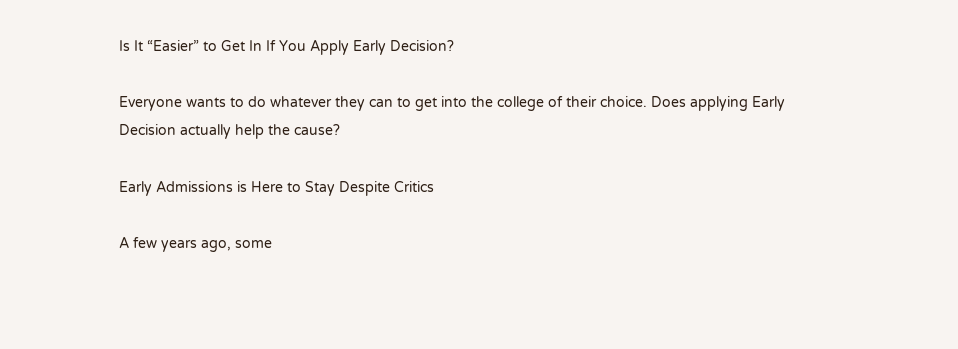Is It “Easier” to Get In If You Apply Early Decision?

Everyone wants to do whatever they can to get into the college of their choice. Does applying Early Decision actually help the cause?

Early Admissions is Here to Stay Despite Critics

A few years ago, some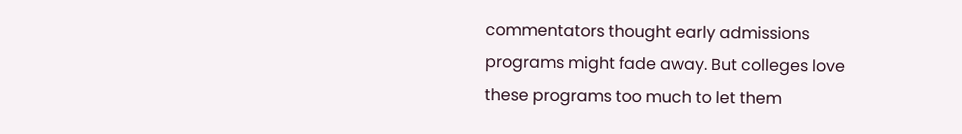commentators thought early admissions programs might fade away. But colleges love these programs too much to let them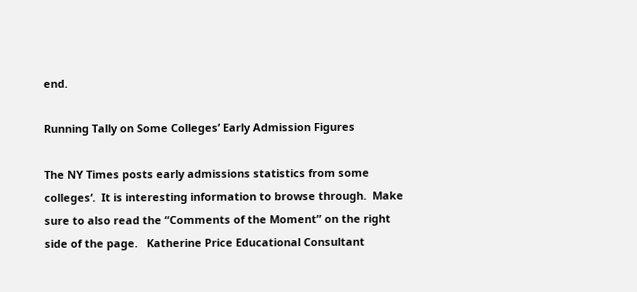end.

Running Tally on Some Colleges’ Early Admission Figures

The NY Times posts early admissions statistics from some colleges‘.  It is interesting information to browse through.  Make sure to also read the “Comments of the Moment” on the right side of the page.   Katherine Price Educational Consultant